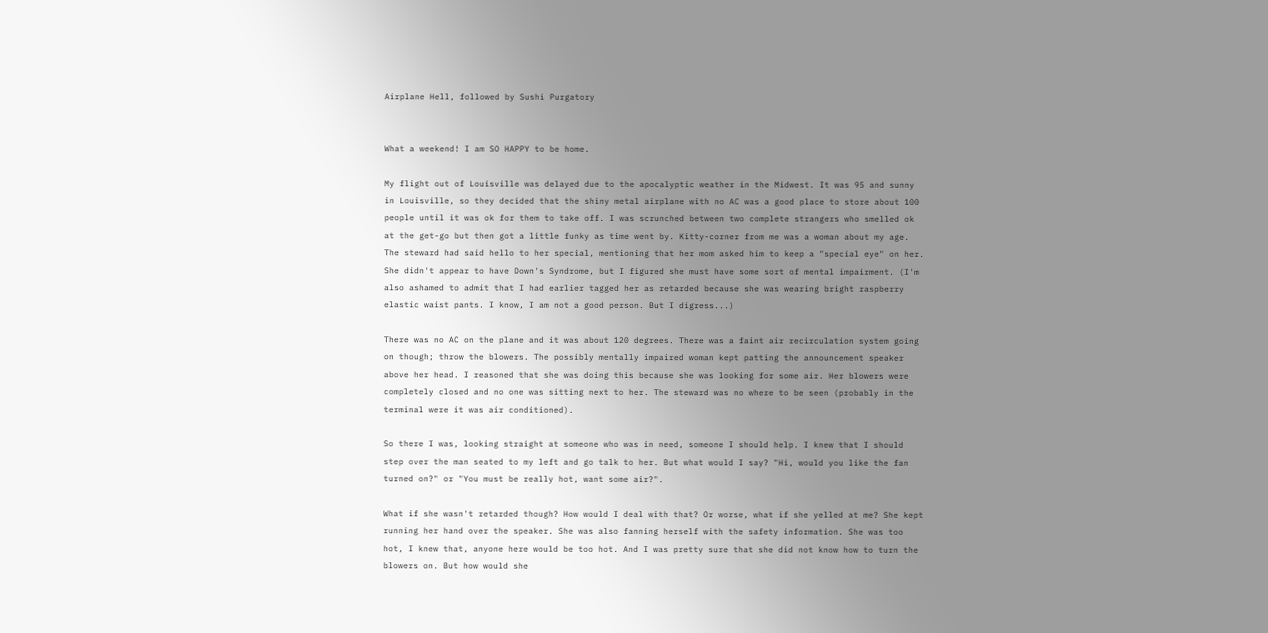Airplane Hell, followed by Sushi Purgatory


What a weekend! I am SO HAPPY to be home.

My flight out of Louisville was delayed due to the apocalyptic weather in the Midwest. It was 95 and sunny in Louisville, so they decided that the shiny metal airplane with no AC was a good place to store about 100 people until it was ok for them to take off. I was scrunched between two complete strangers who smelled ok at the get-go but then got a little funky as time went by. Kitty-corner from me was a woman about my age. The steward had said hello to her special, mentioning that her mom asked him to keep a "special eye" on her. She didn't appear to have Down's Syndrome, but I figured she must have some sort of mental impairment. (I'm also ashamed to admit that I had earlier tagged her as retarded because she was wearing bright raspberry elastic waist pants. I know, I am not a good person. But I digress...)

There was no AC on the plane and it was about 120 degrees. There was a faint air recirculation system going on though; throw the blowers. The possibly mentally impaired woman kept patting the announcement speaker above her head. I reasoned that she was doing this because she was looking for some air. Her blowers were completely closed and no one was sitting next to her. The steward was no where to be seen (probably in the terminal were it was air conditioned).

So there I was, looking straight at someone who was in need, someone I should help. I knew that I should step over the man seated to my left and go talk to her. But what would I say? "Hi, would you like the fan turned on?" or "You must be really hot, want some air?".

What if she wasn't retarded though? How would I deal with that? Or worse, what if she yelled at me? She kept running her hand over the speaker. She was also fanning herself with the safety information. She was too hot, I knew that, anyone here would be too hot. And I was pretty sure that she did not know how to turn the blowers on. But how would she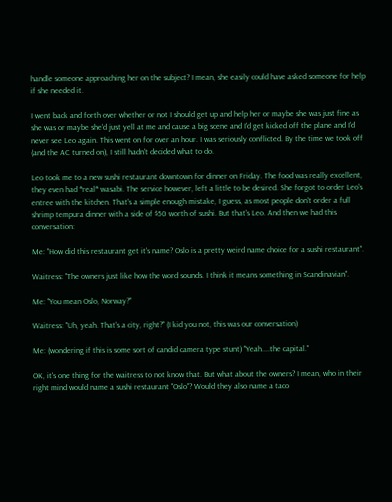handle someone approaching her on the subject? I mean, she easily could have asked someone for help if she needed it.

I went back and forth over whether or not I should get up and help her or maybe she was just fine as she was or maybe she'd just yell at me and cause a big scene and I'd get kicked off the plane and I'd never see Leo again. This went on for over an hour. I was seriously conflicted. By the time we took off (and the AC turned on), I still hadn't decided what to do.

Leo took me to a new sushi restaurant downtown for dinner on Friday. The food was really excellent, they even had *real* wasabi. The service however, left a little to be desired. She forgot to order Leo's entree with the kitchen. That's a simple enough mistake, I guess, as most people don't order a full shrimp tempura dinner with a side of $50 worth of sushi. But that's Leo. And then we had this conversation:

Me: "How did this restaurant get it's name? Oslo is a pretty weird name choice for a sushi restaurant".

Waitress: "The owners just like how the word sounds. I think it means something in Scandinavian".

Me: "You mean Oslo, Norway?"

Waitress: "Uh, yeah. That's a city, right?" (I kid you not, this was our conversation)

Me: (wondering if this is some sort of candid camera type stunt) "Yeah....the capital."

OK, it's one thing for the waitress to not know that. But what about the owners? I mean, who in their right mind would name a sushi restaurant "Oslo"? Would they also name a taco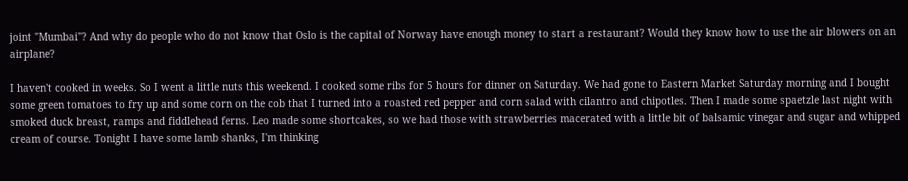joint "Mumbai"? And why do people who do not know that Oslo is the capital of Norway have enough money to start a restaurant? Would they know how to use the air blowers on an airplane?

I haven't cooked in weeks. So I went a little nuts this weekend. I cooked some ribs for 5 hours for dinner on Saturday. We had gone to Eastern Market Saturday morning and I bought some green tomatoes to fry up and some corn on the cob that I turned into a roasted red pepper and corn salad with cilantro and chipotles. Then I made some spaetzle last night with smoked duck breast, ramps and fiddlehead ferns. Leo made some shortcakes, so we had those with strawberries macerated with a little bit of balsamic vinegar and sugar and whipped cream of course. Tonight I have some lamb shanks, I'm thinking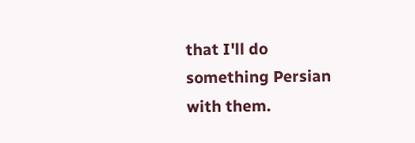that I'll do something Persian with them.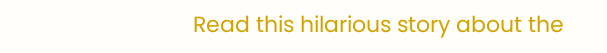Read this hilarious story about the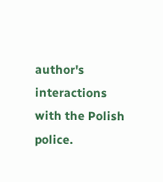author's interactions with the Polish police.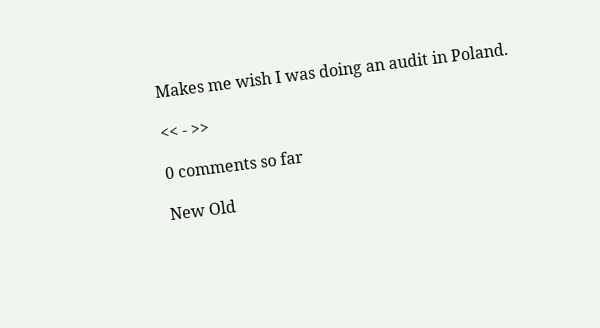Makes me wish I was doing an audit in Poland.

<< - >>

0 comments so far

New Old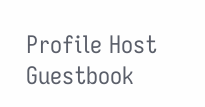Profile Host Guestbook